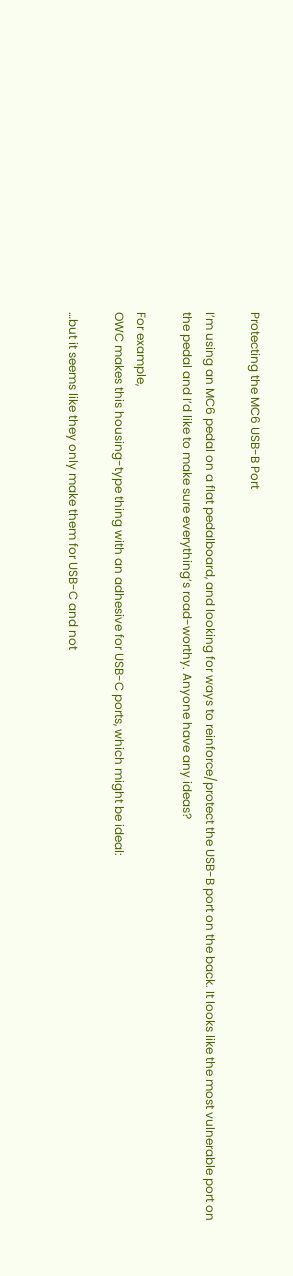Protecting the MC6 USB-B Port

I’m using an MC6 pedal on a flat pedalboard, and looking for ways to reinforce/protect the USB-B port on the back. It looks like the most vulnerable port on the pedal and I’d like to make sure everything’s road-worthy. Anyone have any ideas?

For example,
OWC makes this housing-type thing with an adhesive for USB-C ports, which might be ideal:

…but it seems like they only make them for USB-C and not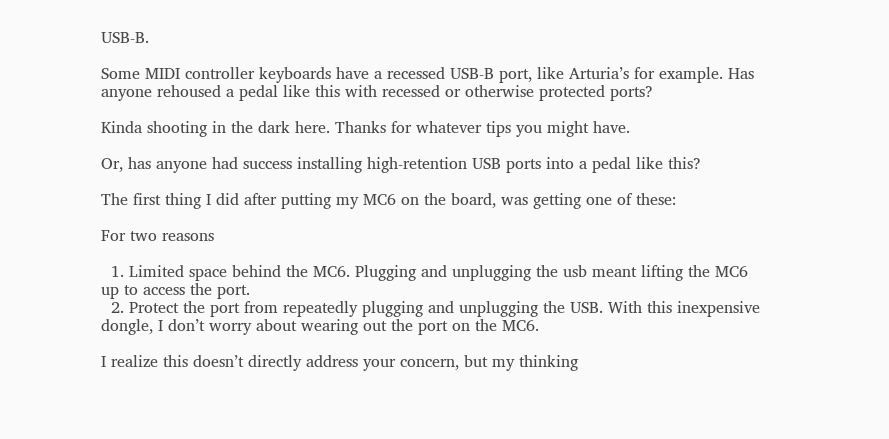USB-B.

Some MIDI controller keyboards have a recessed USB-B port, like Arturia’s for example. Has anyone rehoused a pedal like this with recessed or otherwise protected ports?

Kinda shooting in the dark here. Thanks for whatever tips you might have.

Or, has anyone had success installing high-retention USB ports into a pedal like this?

The first thing I did after putting my MC6 on the board, was getting one of these:

For two reasons

  1. Limited space behind the MC6. Plugging and unplugging the usb meant lifting the MC6 up to access the port.
  2. Protect the port from repeatedly plugging and unplugging the USB. With this inexpensive dongle, I don’t worry about wearing out the port on the MC6.

I realize this doesn’t directly address your concern, but my thinking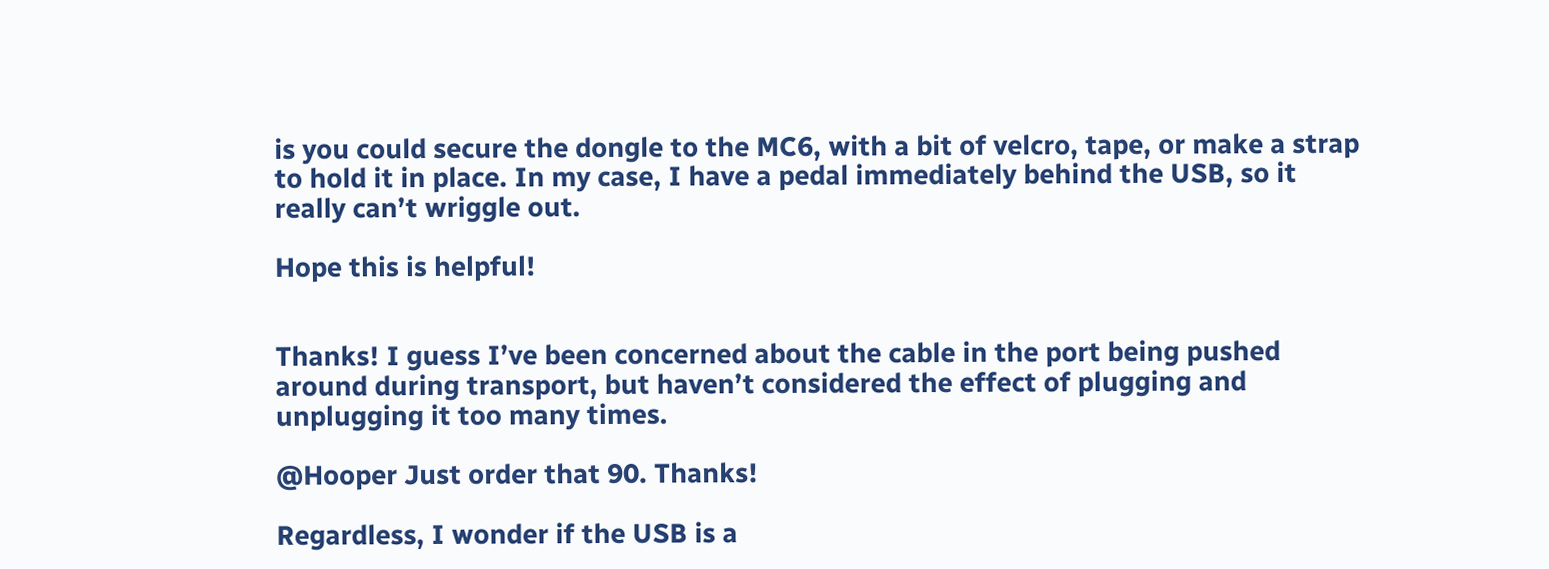is you could secure the dongle to the MC6, with a bit of velcro, tape, or make a strap to hold it in place. In my case, I have a pedal immediately behind the USB, so it really can’t wriggle out.

Hope this is helpful!


Thanks! I guess I’ve been concerned about the cable in the port being pushed around during transport, but haven’t considered the effect of plugging and unplugging it too many times.

@Hooper Just order that 90. Thanks!

Regardless, I wonder if the USB is a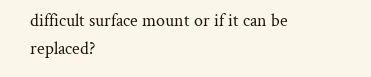difficult surface mount or if it can be replaced?